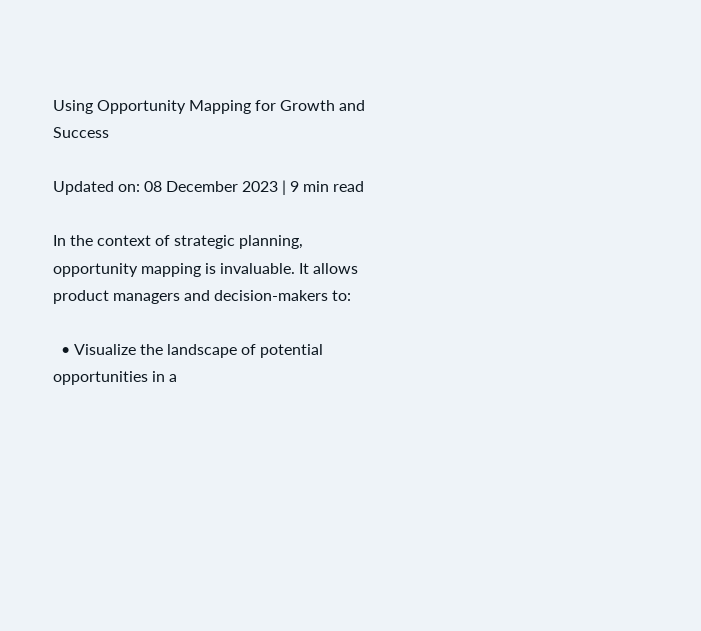Using Opportunity Mapping for Growth and Success

Updated on: 08 December 2023 | 9 min read

In the context of strategic planning, opportunity mapping is invaluable. It allows product managers and decision-makers to:

  • Visualize the landscape of potential opportunities in a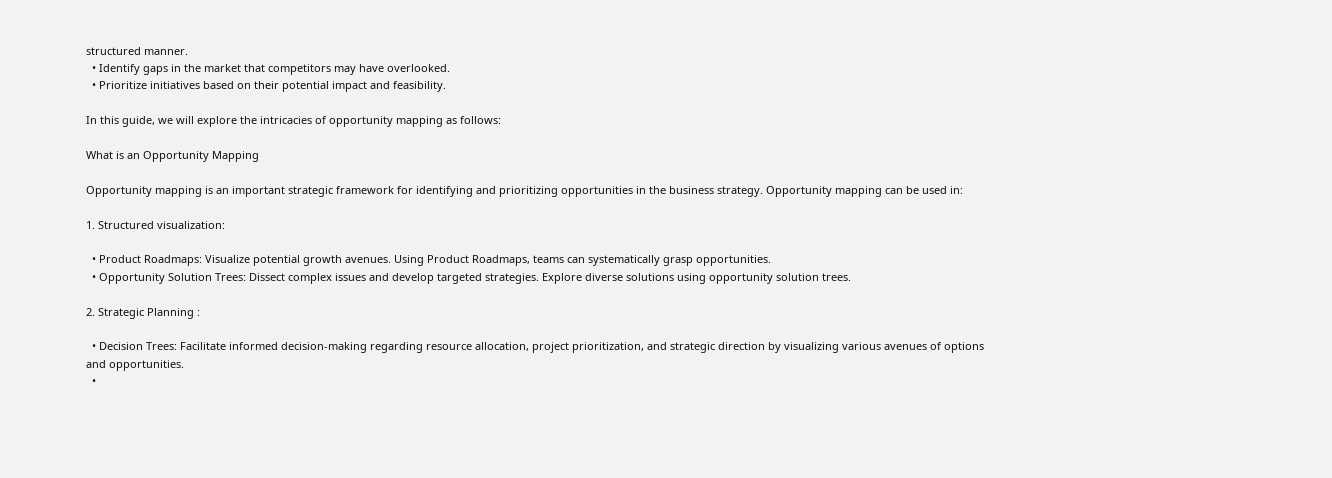structured manner.
  • Identify gaps in the market that competitors may have overlooked.
  • Prioritize initiatives based on their potential impact and feasibility.

In this guide, we will explore the intricacies of opportunity mapping as follows:

What is an Opportunity Mapping

Opportunity mapping is an important strategic framework for identifying and prioritizing opportunities in the business strategy. Opportunity mapping can be used in:

1. Structured visualization:

  • Product Roadmaps: Visualize potential growth avenues. Using Product Roadmaps, teams can systematically grasp opportunities.
  • Opportunity Solution Trees: Dissect complex issues and develop targeted strategies. Explore diverse solutions using opportunity solution trees.

2. Strategic Planning :

  • Decision Trees: Facilitate informed decision-making regarding resource allocation, project prioritization, and strategic direction by visualizing various avenues of options and opportunities.
  •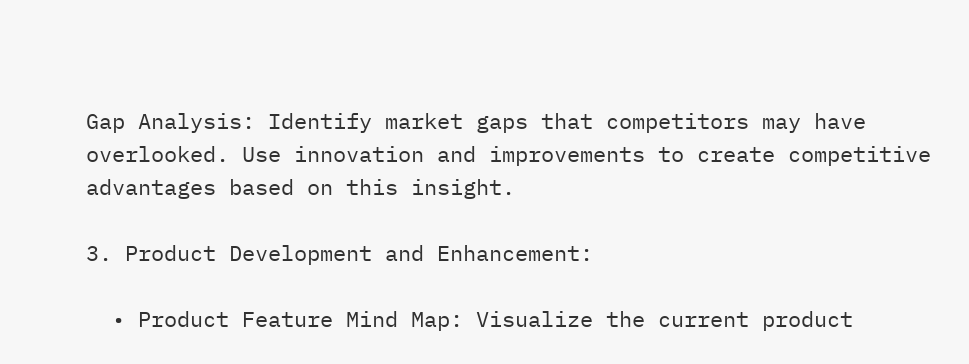Gap Analysis: Identify market gaps that competitors may have overlooked. Use innovation and improvements to create competitive advantages based on this insight.

3. Product Development and Enhancement:

  • Product Feature Mind Map: Visualize the current product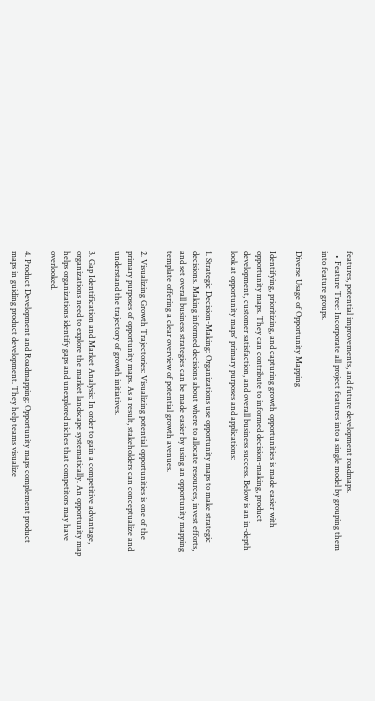features, potential improvements, and future development roadmaps.
  • Feature Tree: Incorporate all project features into a single model by grouping them into feature groups.

Diverse Usage of Opportunity Mapping

Identifying, prioritizing, and capturing growth opportunities is made easier with opportunity maps. They can contribute to informed decision-making, product development, customer satisfaction, and overall business success. Below is an in-depth look at opportunity maps' primary purposes and applications:

1. Strategic Decision-Making: Organizations use opportunity maps to make strategic decisions. Making informed decisions about where to allocate resources, invest efforts, and set overall business strategies can be made easier by using an opportunity mapping template offering a clear overview of potential growth avenues.

2. Visualizing Growth Trajectories: Visualizing potential opportunities is one of the primary purposes of opportunity maps. As a result, stakeholders can conceptualize and understand the trajectory of growth initiatives.

3. Gap Identification and Market Analysis: In order to gain a competitive advantage, organizations need to explore the market landscape systematically. An opportunity map helps organizations identify gaps and unexplored niches that competitors may have overlooked.

4. Product Development and Roadmapping: Opportunity maps complement product maps in guiding product development. They help teams visualize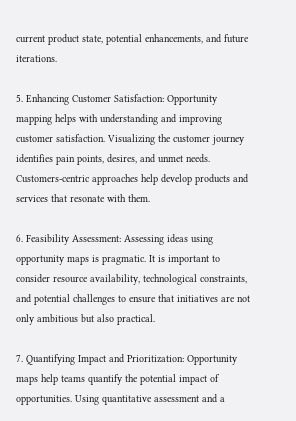current product state, potential enhancements, and future iterations.

5. Enhancing Customer Satisfaction: Opportunity mapping helps with understanding and improving customer satisfaction. Visualizing the customer journey identifies pain points, desires, and unmet needs. Customers-centric approaches help develop products and services that resonate with them.

6. Feasibility Assessment: Assessing ideas using opportunity maps is pragmatic. It is important to consider resource availability, technological constraints, and potential challenges to ensure that initiatives are not only ambitious but also practical.

7. Quantifying Impact and Prioritization: Opportunity maps help teams quantify the potential impact of opportunities. Using quantitative assessment and a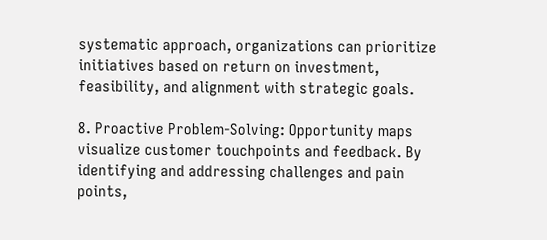systematic approach, organizations can prioritize initiatives based on return on investment, feasibility, and alignment with strategic goals.

8. Proactive Problem-Solving: Opportunity maps visualize customer touchpoints and feedback. By identifying and addressing challenges and pain points,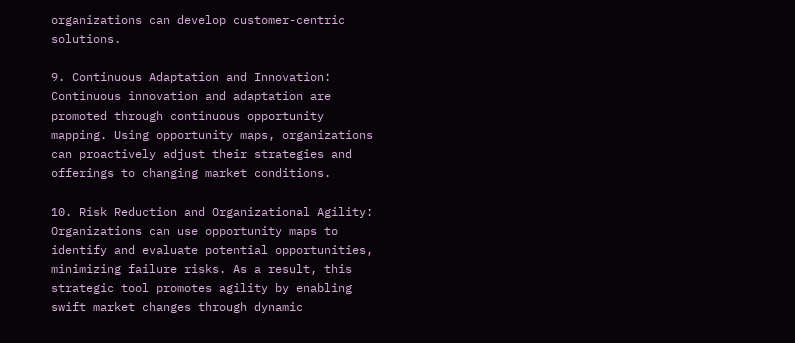organizations can develop customer-centric solutions.

9. Continuous Adaptation and Innovation: Continuous innovation and adaptation are promoted through continuous opportunity mapping. Using opportunity maps, organizations can proactively adjust their strategies and offerings to changing market conditions.

10. Risk Reduction and Organizational Agility: Organizations can use opportunity maps to identify and evaluate potential opportunities, minimizing failure risks. As a result, this strategic tool promotes agility by enabling swift market changes through dynamic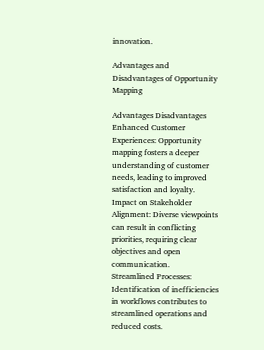innovation.

Advantages and Disadvantages of Opportunity Mapping

Advantages Disadvantages
Enhanced Customer Experiences: Opportunity mapping fosters a deeper understanding of customer needs, leading to improved satisfaction and loyalty. Impact on Stakeholder Alignment: Diverse viewpoints can result in conflicting priorities, requiring clear objectives and open communication.
Streamlined Processes: Identification of inefficiencies in workflows contributes to streamlined operations and reduced costs.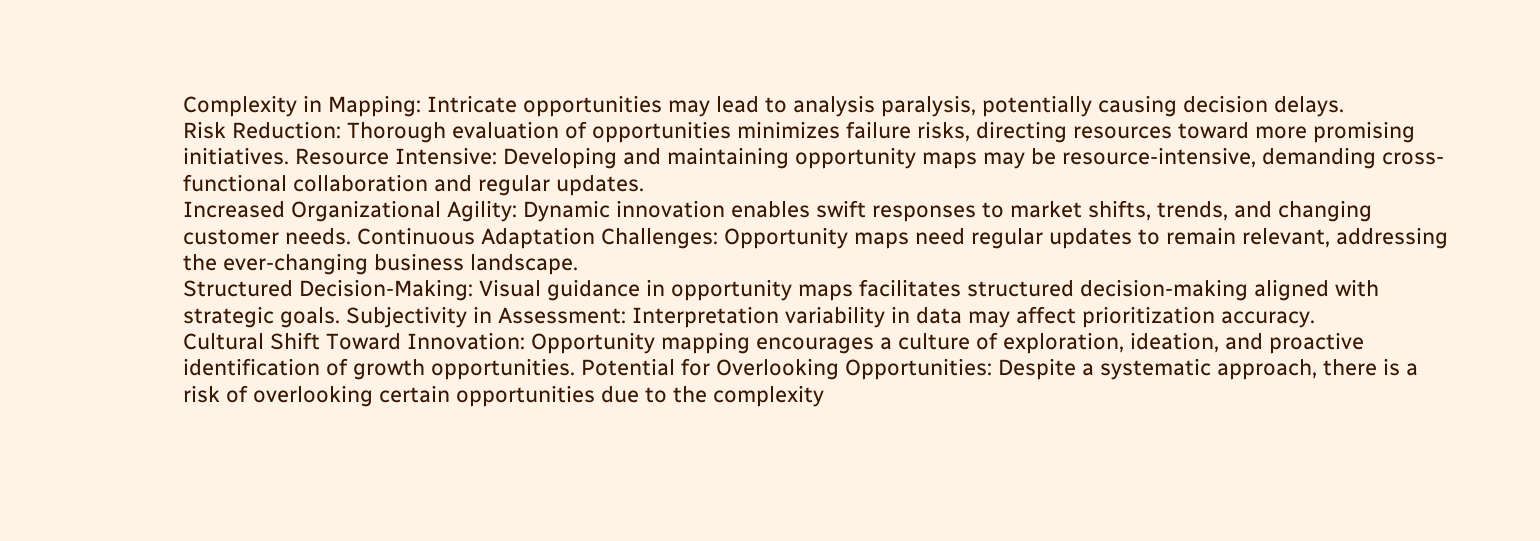Complexity in Mapping: Intricate opportunities may lead to analysis paralysis, potentially causing decision delays.
Risk Reduction: Thorough evaluation of opportunities minimizes failure risks, directing resources toward more promising initiatives. Resource Intensive: Developing and maintaining opportunity maps may be resource-intensive, demanding cross-functional collaboration and regular updates.
Increased Organizational Agility: Dynamic innovation enables swift responses to market shifts, trends, and changing customer needs. Continuous Adaptation Challenges: Opportunity maps need regular updates to remain relevant, addressing the ever-changing business landscape.
Structured Decision-Making: Visual guidance in opportunity maps facilitates structured decision-making aligned with strategic goals. Subjectivity in Assessment: Interpretation variability in data may affect prioritization accuracy.
Cultural Shift Toward Innovation: Opportunity mapping encourages a culture of exploration, ideation, and proactive identification of growth opportunities. Potential for Overlooking Opportunities: Despite a systematic approach, there is a risk of overlooking certain opportunities due to the complexity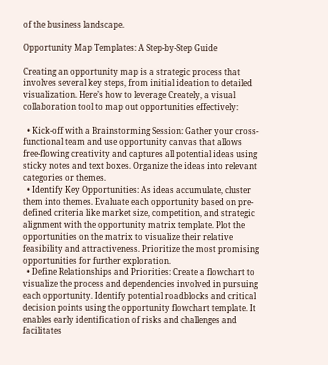of the business landscape.

Opportunity Map Templates: A Step-by-Step Guide

Creating an opportunity map is a strategic process that involves several key steps, from initial ideation to detailed visualization. Here’s how to leverage Creately, a visual collaboration tool to map out opportunities effectively:

  • Kick-off with a Brainstorming Session: Gather your cross-functional team and use opportunity canvas that allows free-flowing creativity and captures all potential ideas using sticky notes and text boxes. Organize the ideas into relevant categories or themes.
  • Identify Key Opportunities: As ideas accumulate, cluster them into themes. Evaluate each opportunity based on pre-defined criteria like market size, competition, and strategic alignment with the opportunity matrix template. Plot the opportunities on the matrix to visualize their relative feasibility and attractiveness. Prioritize the most promising opportunities for further exploration.
  • Define Relationships and Priorities: Create a flowchart to visualize the process and dependencies involved in pursuing each opportunity. Identify potential roadblocks and critical decision points using the opportunity flowchart template. It enables early identification of risks and challenges and facilitates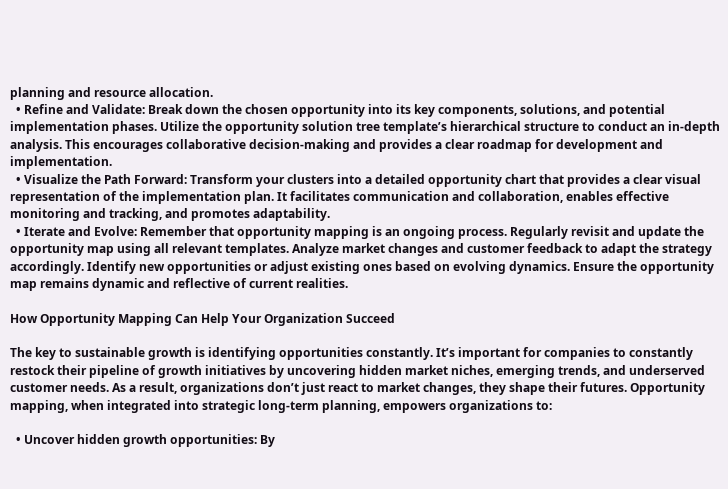planning and resource allocation.
  • Refine and Validate: Break down the chosen opportunity into its key components, solutions, and potential implementation phases. Utilize the opportunity solution tree template’s hierarchical structure to conduct an in-depth analysis. This encourages collaborative decision-making and provides a clear roadmap for development and implementation.
  • Visualize the Path Forward: Transform your clusters into a detailed opportunity chart that provides a clear visual representation of the implementation plan. It facilitates communication and collaboration, enables effective monitoring and tracking, and promotes adaptability.
  • Iterate and Evolve: Remember that opportunity mapping is an ongoing process. Regularly revisit and update the opportunity map using all relevant templates. Analyze market changes and customer feedback to adapt the strategy accordingly. Identify new opportunities or adjust existing ones based on evolving dynamics. Ensure the opportunity map remains dynamic and reflective of current realities.

How Opportunity Mapping Can Help Your Organization Succeed

The key to sustainable growth is identifying opportunities constantly. It’s important for companies to constantly restock their pipeline of growth initiatives by uncovering hidden market niches, emerging trends, and underserved customer needs. As a result, organizations don’t just react to market changes, they shape their futures. Opportunity mapping, when integrated into strategic long-term planning, empowers organizations to:

  • Uncover hidden growth opportunities: By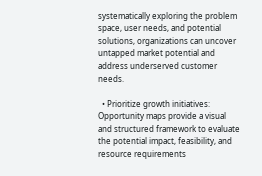systematically exploring the problem space, user needs, and potential solutions, organizations can uncover untapped market potential and address underserved customer needs.

  • Prioritize growth initiatives: Opportunity maps provide a visual and structured framework to evaluate the potential impact, feasibility, and resource requirements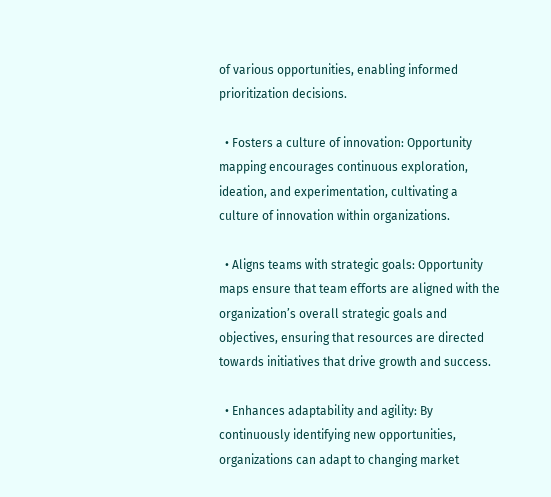of various opportunities, enabling informed prioritization decisions.

  • Fosters a culture of innovation: Opportunity mapping encourages continuous exploration, ideation, and experimentation, cultivating a culture of innovation within organizations.

  • Aligns teams with strategic goals: Opportunity maps ensure that team efforts are aligned with the organization’s overall strategic goals and objectives, ensuring that resources are directed towards initiatives that drive growth and success.

  • Enhances adaptability and agility: By continuously identifying new opportunities, organizations can adapt to changing market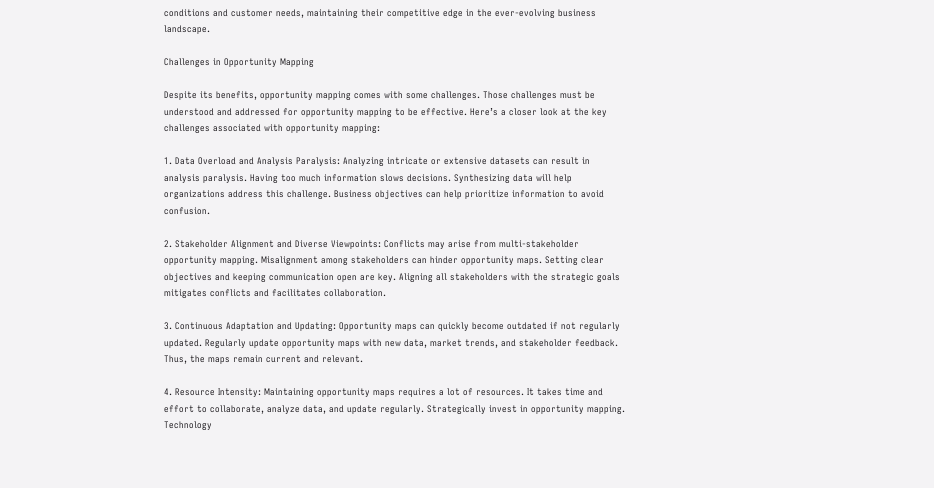conditions and customer needs, maintaining their competitive edge in the ever-evolving business landscape.

Challenges in Opportunity Mapping

Despite its benefits, opportunity mapping comes with some challenges. Those challenges must be understood and addressed for opportunity mapping to be effective. Here’s a closer look at the key challenges associated with opportunity mapping:

1. Data Overload and Analysis Paralysis: Analyzing intricate or extensive datasets can result in analysis paralysis. Having too much information slows decisions. Synthesizing data will help organizations address this challenge. Business objectives can help prioritize information to avoid confusion.

2. Stakeholder Alignment and Diverse Viewpoints: Conflicts may arise from multi-stakeholder opportunity mapping. Misalignment among stakeholders can hinder opportunity maps. Setting clear objectives and keeping communication open are key. Aligning all stakeholders with the strategic goals mitigates conflicts and facilitates collaboration.

3. Continuous Adaptation and Updating: Opportunity maps can quickly become outdated if not regularly updated. Regularly update opportunity maps with new data, market trends, and stakeholder feedback. Thus, the maps remain current and relevant.

4. Resource Intensity: Maintaining opportunity maps requires a lot of resources. It takes time and effort to collaborate, analyze data, and update regularly. Strategically invest in opportunity mapping. Technology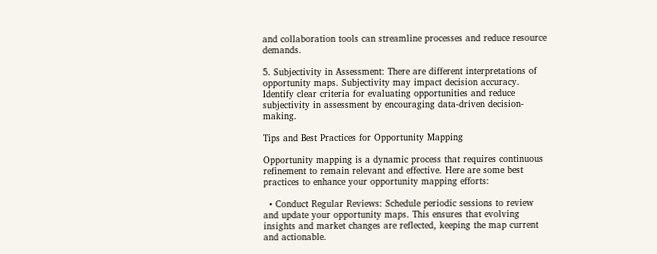and collaboration tools can streamline processes and reduce resource demands.

5. Subjectivity in Assessment: There are different interpretations of opportunity maps. Subjectivity may impact decision accuracy. Identify clear criteria for evaluating opportunities and reduce subjectivity in assessment by encouraging data-driven decision-making.

Tips and Best Practices for Opportunity Mapping

Opportunity mapping is a dynamic process that requires continuous refinement to remain relevant and effective. Here are some best practices to enhance your opportunity mapping efforts:

  • Conduct Regular Reviews: Schedule periodic sessions to review and update your opportunity maps. This ensures that evolving insights and market changes are reflected, keeping the map current and actionable.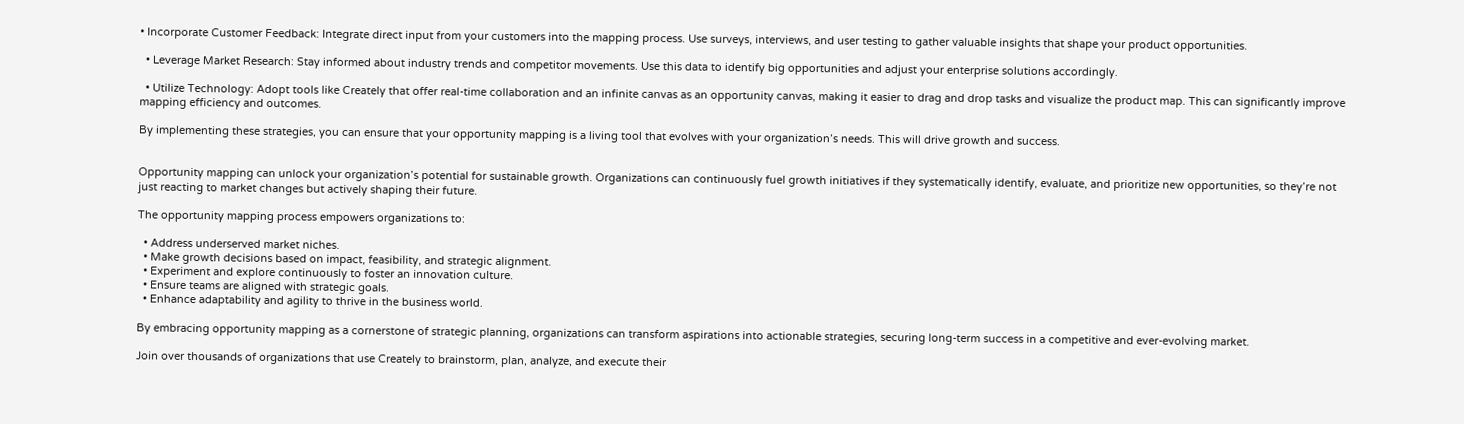• Incorporate Customer Feedback: Integrate direct input from your customers into the mapping process. Use surveys, interviews, and user testing to gather valuable insights that shape your product opportunities.

  • Leverage Market Research: Stay informed about industry trends and competitor movements. Use this data to identify big opportunities and adjust your enterprise solutions accordingly.

  • Utilize Technology: Adopt tools like Creately that offer real-time collaboration and an infinite canvas as an opportunity canvas, making it easier to drag and drop tasks and visualize the product map. This can significantly improve mapping efficiency and outcomes.

By implementing these strategies, you can ensure that your opportunity mapping is a living tool that evolves with your organization’s needs. This will drive growth and success.


Opportunity mapping can unlock your organization’s potential for sustainable growth. Organizations can continuously fuel growth initiatives if they systematically identify, evaluate, and prioritize new opportunities, so they’re not just reacting to market changes but actively shaping their future.

The opportunity mapping process empowers organizations to:

  • Address underserved market niches.
  • Make growth decisions based on impact, feasibility, and strategic alignment.
  • Experiment and explore continuously to foster an innovation culture.
  • Ensure teams are aligned with strategic goals.
  • Enhance adaptability and agility to thrive in the business world.

By embracing opportunity mapping as a cornerstone of strategic planning, organizations can transform aspirations into actionable strategies, securing long-term success in a competitive and ever-evolving market.

Join over thousands of organizations that use Creately to brainstorm, plan, analyze, and execute their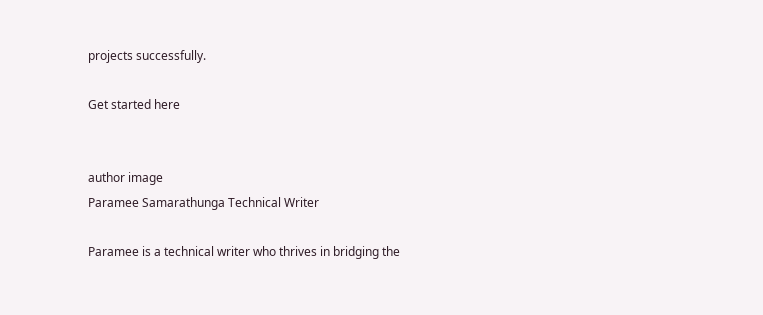projects successfully.

Get started here


author image
Paramee Samarathunga Technical Writer

Paramee is a technical writer who thrives in bridging the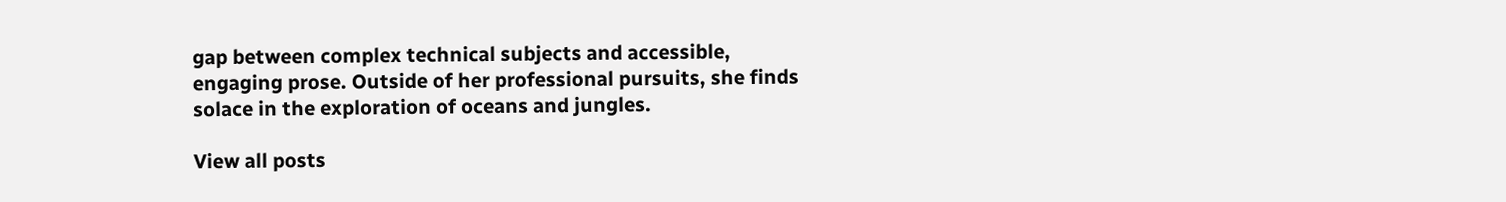gap between complex technical subjects and accessible, engaging prose. Outside of her professional pursuits, she finds solace in the exploration of oceans and jungles.

View all posts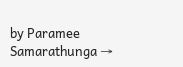by Paramee Samarathunga →